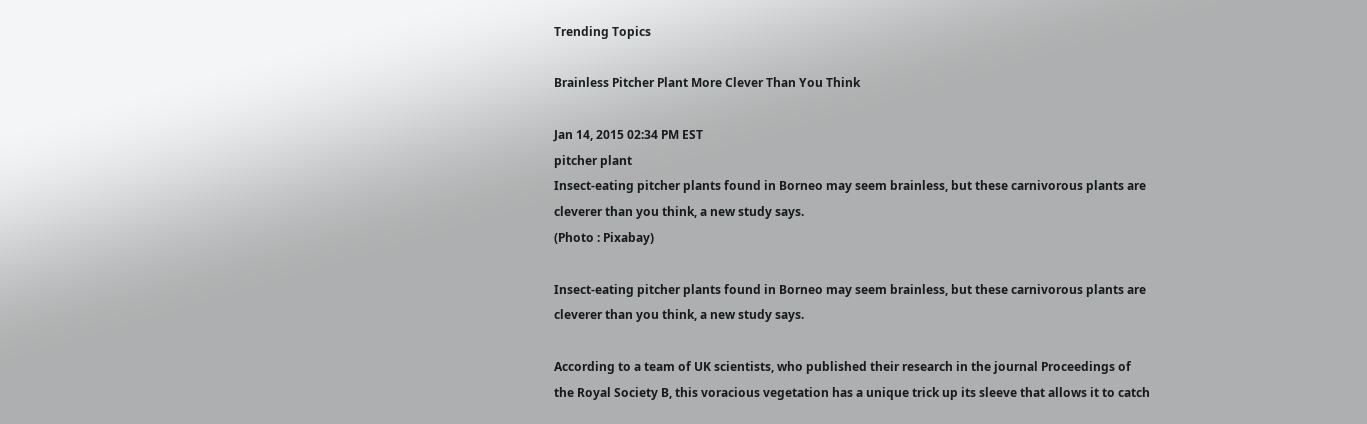Trending Topics

Brainless Pitcher Plant More Clever Than You Think

Jan 14, 2015 02:34 PM EST
pitcher plant
Insect-eating pitcher plants found in Borneo may seem brainless, but these carnivorous plants are cleverer than you think, a new study says.
(Photo : Pixabay)

Insect-eating pitcher plants found in Borneo may seem brainless, but these carnivorous plants are cleverer than you think, a new study says.

According to a team of UK scientists, who published their research in the journal Proceedings of the Royal Society B, this voracious vegetation has a unique trick up its sleeve that allows it to catch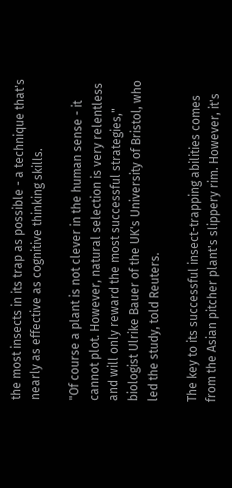the most insects in its trap as possible - a technique that's nearly as effective as cognitive thinking skills.

"Of course a plant is not clever in the human sense - it cannot plot. However, natural selection is very relentless and will only reward the most successful strategies," biologist Ulrike Bauer of the UK's University of Bristol, who led the study, told Reuters.

The key to its successful insect-trapping abilities comes from the Asian pitcher plant's slippery rim. However, it's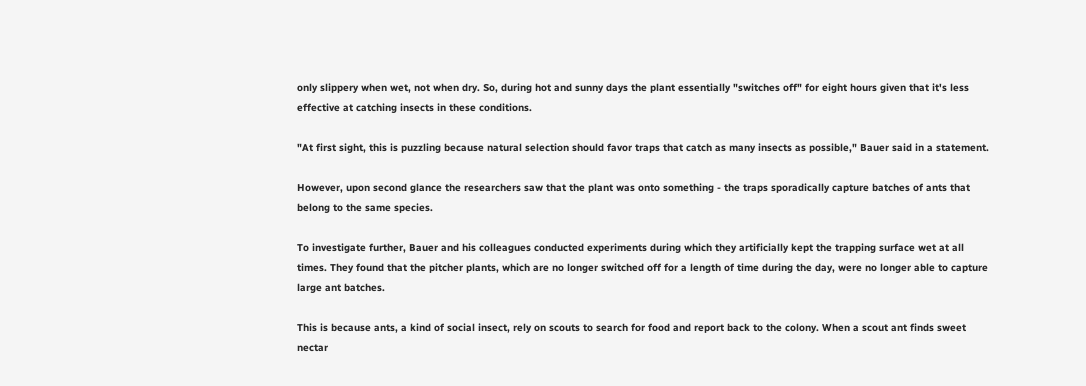only slippery when wet, not when dry. So, during hot and sunny days the plant essentially "switches off" for eight hours given that it's less effective at catching insects in these conditions.

"At first sight, this is puzzling because natural selection should favor traps that catch as many insects as possible," Bauer said in a statement.

However, upon second glance the researchers saw that the plant was onto something - the traps sporadically capture batches of ants that belong to the same species.

To investigate further, Bauer and his colleagues conducted experiments during which they artificially kept the trapping surface wet at all times. They found that the pitcher plants, which are no longer switched off for a length of time during the day, were no longer able to capture large ant batches.

This is because ants, a kind of social insect, rely on scouts to search for food and report back to the colony. When a scout ant finds sweet nectar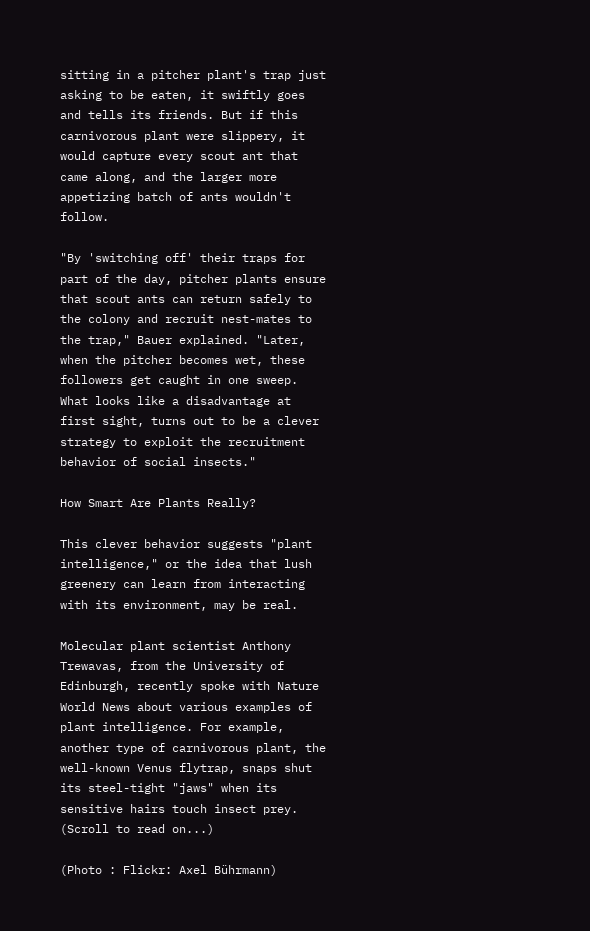sitting in a pitcher plant's trap just asking to be eaten, it swiftly goes and tells its friends. But if this carnivorous plant were slippery, it would capture every scout ant that came along, and the larger more appetizing batch of ants wouldn't follow.

"By 'switching off' their traps for part of the day, pitcher plants ensure that scout ants can return safely to the colony and recruit nest-mates to the trap," Bauer explained. "Later, when the pitcher becomes wet, these followers get caught in one sweep. What looks like a disadvantage at first sight, turns out to be a clever strategy to exploit the recruitment behavior of social insects."

How Smart Are Plants Really?

This clever behavior suggests "plant intelligence," or the idea that lush greenery can learn from interacting with its environment, may be real.

Molecular plant scientist Anthony Trewavas, from the University of Edinburgh, recently spoke with Nature World News about various examples of plant intelligence. For example, another type of carnivorous plant, the well-known Venus flytrap, snaps shut its steel-tight "jaws" when its sensitive hairs touch insect prey. (Scroll to read on...)

(Photo : Flickr: Axel Bührmann)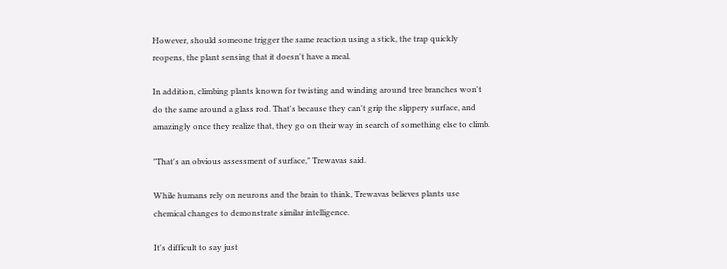However, should someone trigger the same reaction using a stick, the trap quickly reopens, the plant sensing that it doesn't have a meal.

In addition, climbing plants known for twisting and winding around tree branches won't do the same around a glass rod. That's because they can't grip the slippery surface, and amazingly once they realize that, they go on their way in search of something else to climb.

"That's an obvious assessment of surface," Trewavas said.

While humans rely on neurons and the brain to think, Trewavas believes plants use chemical changes to demonstrate similar intelligence.

It's difficult to say just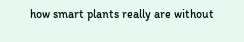how smart plants really are without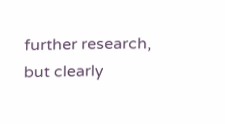further research, but clearly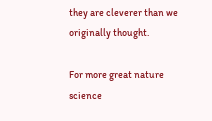they are cleverer than we originally thought.

For more great nature science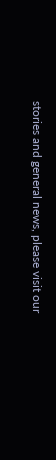stories and general news, please visit our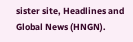sister site, Headlines and Global News (HNGN).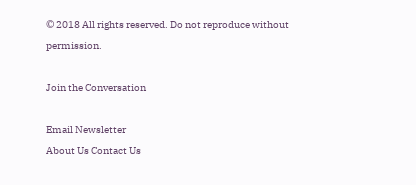© 2018 All rights reserved. Do not reproduce without permission.

Join the Conversation

Email Newsletter
About Us Contact Us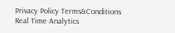Privacy Policy Terms&Conditions
Real Time Analytics